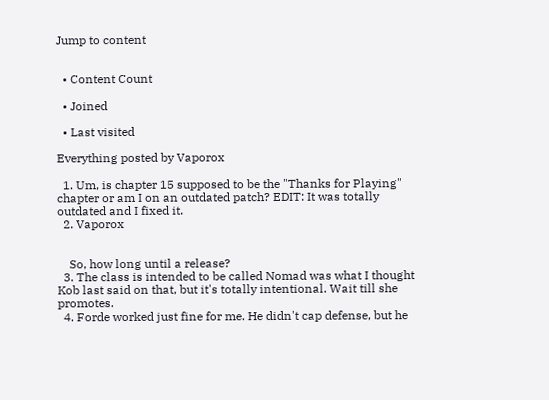Jump to content


  • Content Count

  • Joined

  • Last visited

Everything posted by Vaporox

  1. Um, is chapter 15 supposed to be the "Thanks for Playing" chapter or am I on an outdated patch? EDIT: It was totally outdated and I fixed it.
  2. Vaporox


    So, how long until a release?
  3. The class is intended to be called Nomad was what I thought Kob last said on that, but it's totally intentional. Wait till she promotes.
  4. Forde worked just fine for me. He didn't cap defense, but he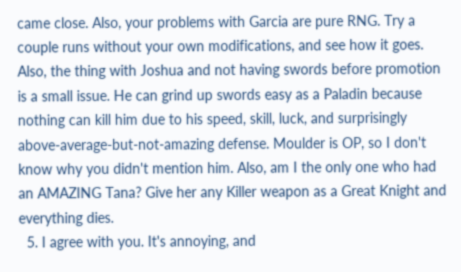came close. Also, your problems with Garcia are pure RNG. Try a couple runs without your own modifications, and see how it goes. Also, the thing with Joshua and not having swords before promotion is a small issue. He can grind up swords easy as a Paladin because nothing can kill him due to his speed, skill, luck, and surprisingly above-average-but-not-amazing defense. Moulder is OP, so I don't know why you didn't mention him. Also, am I the only one who had an AMAZING Tana? Give her any Killer weapon as a Great Knight and everything dies.
  5. I agree with you. It's annoying, and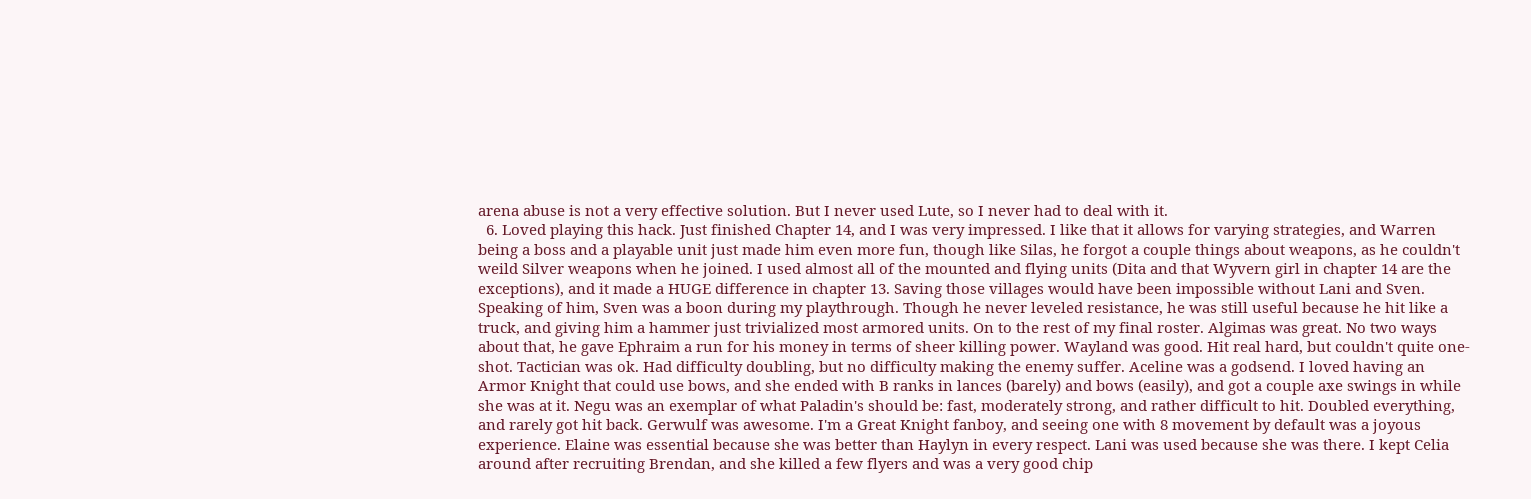arena abuse is not a very effective solution. But I never used Lute, so I never had to deal with it.
  6. Loved playing this hack. Just finished Chapter 14, and I was very impressed. I like that it allows for varying strategies, and Warren being a boss and a playable unit just made him even more fun, though like Silas, he forgot a couple things about weapons, as he couldn't weild Silver weapons when he joined. I used almost all of the mounted and flying units (Dita and that Wyvern girl in chapter 14 are the exceptions), and it made a HUGE difference in chapter 13. Saving those villages would have been impossible without Lani and Sven. Speaking of him, Sven was a boon during my playthrough. Though he never leveled resistance, he was still useful because he hit like a truck, and giving him a hammer just trivialized most armored units. On to the rest of my final roster. Algimas was great. No two ways about that, he gave Ephraim a run for his money in terms of sheer killing power. Wayland was good. Hit real hard, but couldn't quite one-shot. Tactician was ok. Had difficulty doubling, but no difficulty making the enemy suffer. Aceline was a godsend. I loved having an Armor Knight that could use bows, and she ended with B ranks in lances (barely) and bows (easily), and got a couple axe swings in while she was at it. Negu was an exemplar of what Paladin's should be: fast, moderately strong, and rather difficult to hit. Doubled everything, and rarely got hit back. Gerwulf was awesome. I'm a Great Knight fanboy, and seeing one with 8 movement by default was a joyous experience. Elaine was essential because she was better than Haylyn in every respect. Lani was used because she was there. I kept Celia around after recruiting Brendan, and she killed a few flyers and was a very good chip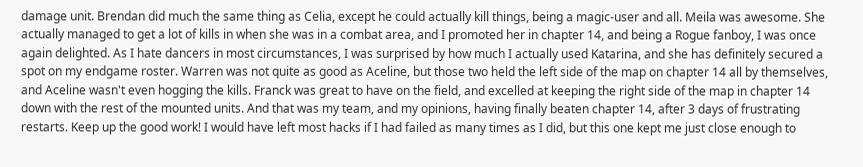damage unit. Brendan did much the same thing as Celia, except he could actually kill things, being a magic-user and all. Meila was awesome. She actually managed to get a lot of kills in when she was in a combat area, and I promoted her in chapter 14, and being a Rogue fanboy, I was once again delighted. As I hate dancers in most circumstances, I was surprised by how much I actually used Katarina, and she has definitely secured a spot on my endgame roster. Warren was not quite as good as Aceline, but those two held the left side of the map on chapter 14 all by themselves, and Aceline wasn't even hogging the kills. Franck was great to have on the field, and excelled at keeping the right side of the map in chapter 14 down with the rest of the mounted units. And that was my team, and my opinions, having finally beaten chapter 14, after 3 days of frustrating restarts. Keep up the good work! I would have left most hacks if I had failed as many times as I did, but this one kept me just close enough to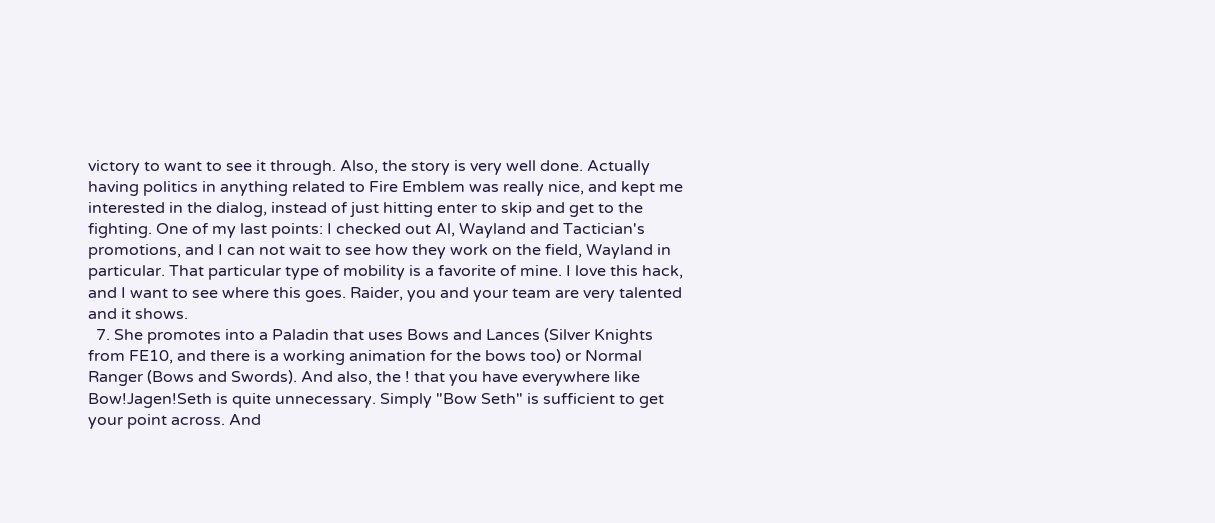victory to want to see it through. Also, the story is very well done. Actually having politics in anything related to Fire Emblem was really nice, and kept me interested in the dialog, instead of just hitting enter to skip and get to the fighting. One of my last points: I checked out Al, Wayland and Tactician's promotions, and I can not wait to see how they work on the field, Wayland in particular. That particular type of mobility is a favorite of mine. I love this hack, and I want to see where this goes. Raider, you and your team are very talented and it shows.
  7. She promotes into a Paladin that uses Bows and Lances (Silver Knights from FE10, and there is a working animation for the bows too) or Normal Ranger (Bows and Swords). And also, the ! that you have everywhere like Bow!Jagen!Seth is quite unnecessary. Simply "Bow Seth" is sufficient to get your point across. And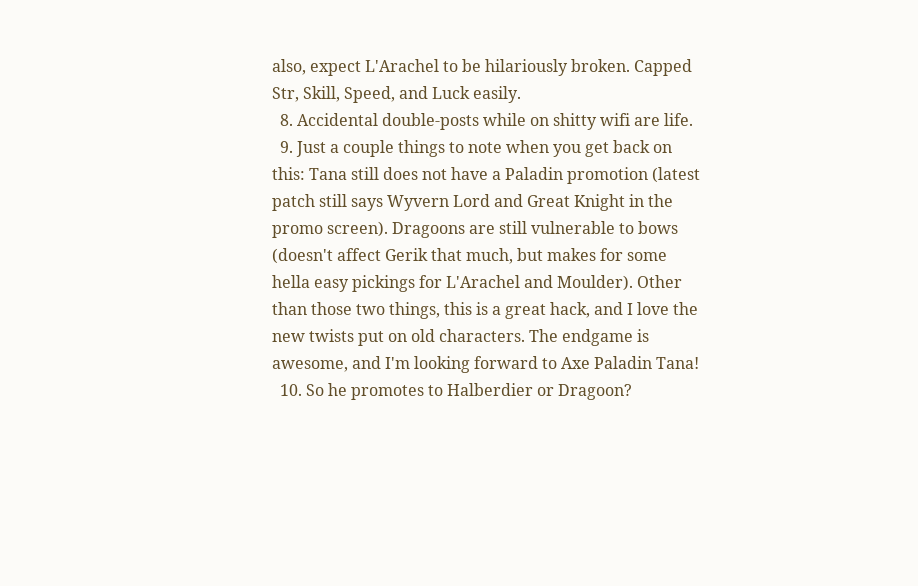also, expect L'Arachel to be hilariously broken. Capped Str, Skill, Speed, and Luck easily.
  8. Accidental double-posts while on shitty wifi are life.
  9. Just a couple things to note when you get back on this: Tana still does not have a Paladin promotion (latest patch still says Wyvern Lord and Great Knight in the promo screen). Dragoons are still vulnerable to bows (doesn't affect Gerik that much, but makes for some hella easy pickings for L'Arachel and Moulder). Other than those two things, this is a great hack, and I love the new twists put on old characters. The endgame is awesome, and I'm looking forward to Axe Paladin Tana!
  10. So he promotes to Halberdier or Dragoon?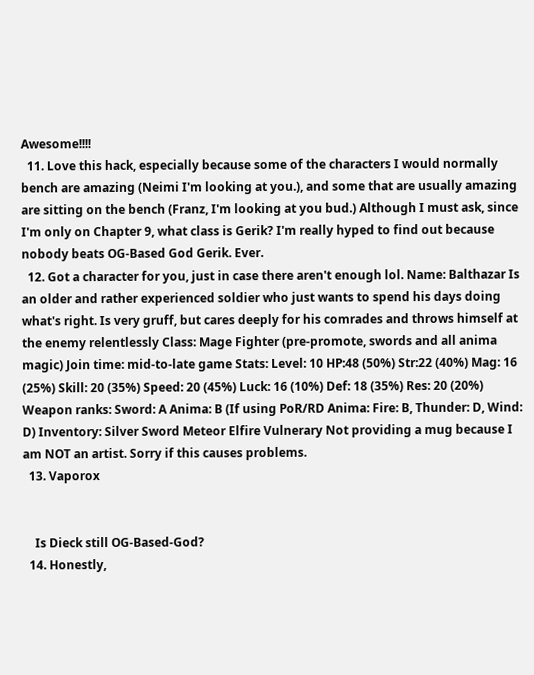Awesome!!!!
  11. Love this hack, especially because some of the characters I would normally bench are amazing (Neimi I'm looking at you.), and some that are usually amazing are sitting on the bench (Franz, I'm looking at you bud.) Although I must ask, since I'm only on Chapter 9, what class is Gerik? I'm really hyped to find out because nobody beats OG-Based God Gerik. Ever.
  12. Got a character for you, just in case there aren't enough lol. Name: Balthazar Is an older and rather experienced soldier who just wants to spend his days doing what's right. Is very gruff, but cares deeply for his comrades and throws himself at the enemy relentlessly Class: Mage Fighter (pre-promote, swords and all anima magic) Join time: mid-to-late game Stats: Level: 10 HP:48 (50%) Str:22 (40%) Mag: 16 (25%) Skill: 20 (35%) Speed: 20 (45%) Luck: 16 (10%) Def: 18 (35%) Res: 20 (20%) Weapon ranks: Sword: A Anima: B (If using PoR/RD Anima: Fire: B, Thunder: D, Wind: D) Inventory: Silver Sword Meteor Elfire Vulnerary Not providing a mug because I am NOT an artist. Sorry if this causes problems.
  13. Vaporox


    Is Dieck still OG-Based-God?
  14. Honestly,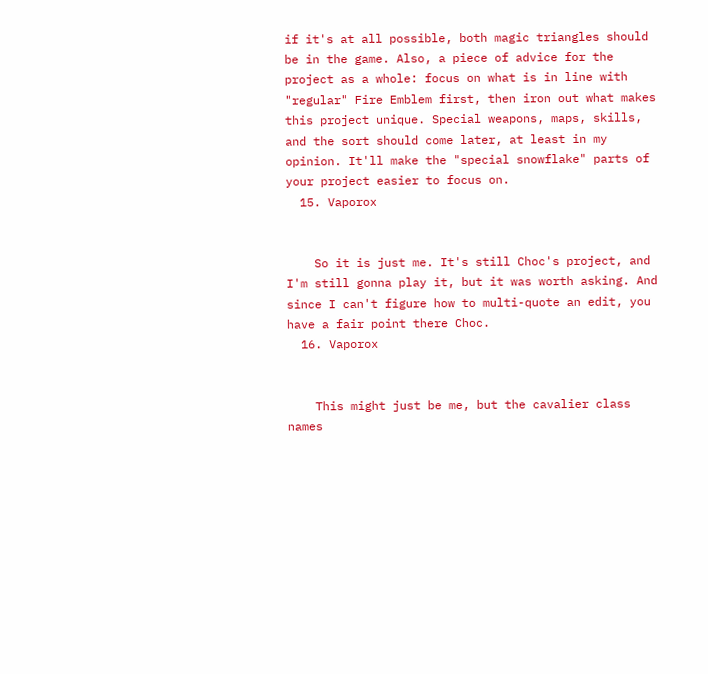if it's at all possible, both magic triangles should be in the game. Also, a piece of advice for the project as a whole: focus on what is in line with "regular" Fire Emblem first, then iron out what makes this project unique. Special weapons, maps, skills, and the sort should come later, at least in my opinion. It'll make the "special snowflake" parts of your project easier to focus on.
  15. Vaporox


    So it is just me. It's still Choc's project, and I'm still gonna play it, but it was worth asking. And since I can't figure how to multi-quote an edit, you have a fair point there Choc.
  16. Vaporox


    This might just be me, but the cavalier class names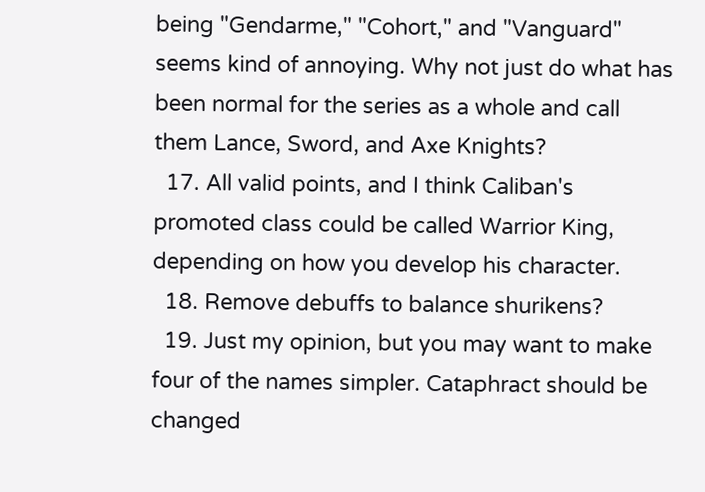being "Gendarme," "Cohort," and "Vanguard" seems kind of annoying. Why not just do what has been normal for the series as a whole and call them Lance, Sword, and Axe Knights?
  17. All valid points, and I think Caliban's promoted class could be called Warrior King, depending on how you develop his character.
  18. Remove debuffs to balance shurikens?
  19. Just my opinion, but you may want to make four of the names simpler. Cataphract should be changed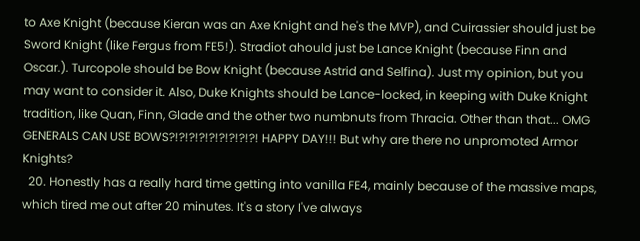to Axe Knight (because Kieran was an Axe Knight and he's the MVP), and Cuirassier should just be Sword Knight (like Fergus from FE5!). Stradiot ahould just be Lance Knight (because Finn and Oscar.). Turcopole should be Bow Knight (because Astrid and Selfina). Just my opinion, but you may want to consider it. Also, Duke Knights should be Lance-locked, in keeping with Duke Knight tradition, like Quan, Finn, Glade and the other two numbnuts from Thracia. Other than that... OMG GENERALS CAN USE BOWS?!?!?!?!?!?!?!?!?! HAPPY DAY!!! But why are there no unpromoted Armor Knights?
  20. Honestly has a really hard time getting into vanilla FE4, mainly because of the massive maps, which tired me out after 20 minutes. It's a story I've always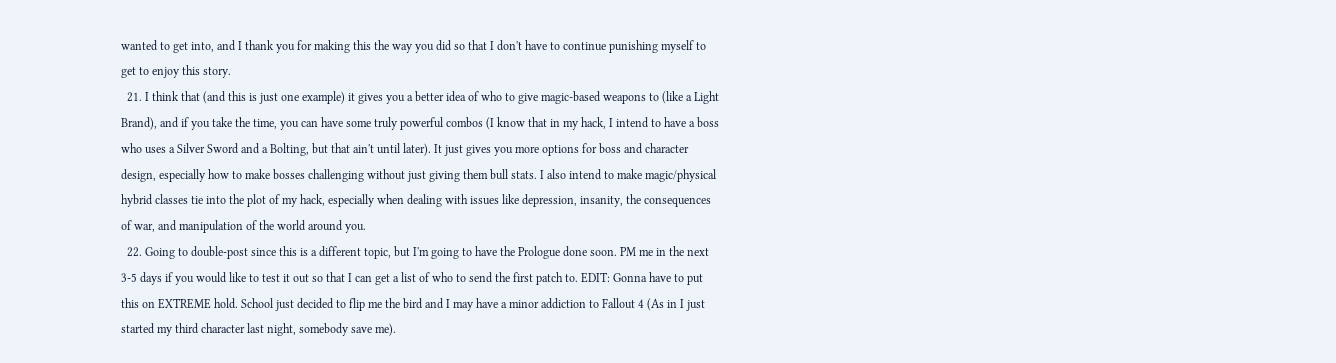wanted to get into, and I thank you for making this the way you did so that I don't have to continue punishing myself to get to enjoy this story.
  21. I think that (and this is just one example) it gives you a better idea of who to give magic-based weapons to (like a Light Brand), and if you take the time, you can have some truly powerful combos (I know that in my hack, I intend to have a boss who uses a Silver Sword and a Bolting, but that ain't until later). It just gives you more options for boss and character design, especially how to make bosses challenging without just giving them bull stats. I also intend to make magic/physical hybrid classes tie into the plot of my hack, especially when dealing with issues like depression, insanity, the consequences of war, and manipulation of the world around you.
  22. Going to double-post since this is a different topic, but I'm going to have the Prologue done soon. PM me in the next 3-5 days if you would like to test it out so that I can get a list of who to send the first patch to. EDIT: Gonna have to put this on EXTREME hold. School just decided to flip me the bird and I may have a minor addiction to Fallout 4 (As in I just started my third character last night, somebody save me).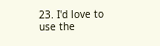23. I'd love to use the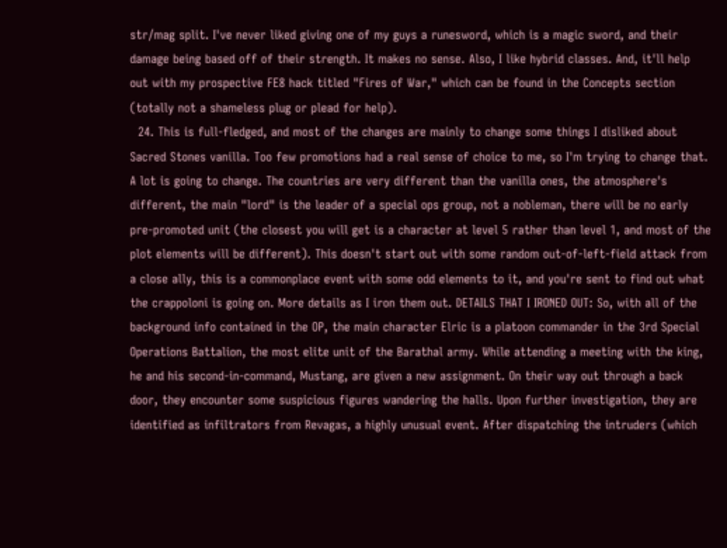str/mag split. I've never liked giving one of my guys a runesword, which is a magic sword, and their damage being based off of their strength. It makes no sense. Also, I like hybrid classes. And, it'll help out with my prospective FE8 hack titled "Fires of War," which can be found in the Concepts section (totally not a shameless plug or plead for help).
  24. This is full-fledged, and most of the changes are mainly to change some things I disliked about Sacred Stones vanilla. Too few promotions had a real sense of choice to me, so I'm trying to change that. A lot is going to change. The countries are very different than the vanilla ones, the atmosphere's different, the main "lord" is the leader of a special ops group, not a nobleman, there will be no early pre-promoted unit (the closest you will get is a character at level 5 rather than level 1, and most of the plot elements will be different). This doesn't start out with some random out-of-left-field attack from a close ally, this is a commonplace event with some odd elements to it, and you're sent to find out what the crappoloni is going on. More details as I iron them out. DETAILS THAT I IRONED OUT: So, with all of the background info contained in the OP, the main character Elric is a platoon commander in the 3rd Special Operations Battalion, the most elite unit of the Barathal army. While attending a meeting with the king, he and his second-in-command, Mustang, are given a new assignment. On their way out through a back door, they encounter some suspicious figures wandering the halls. Upon further investigation, they are identified as infiltrators from Revagas, a highly unusual event. After dispatching the intruders (which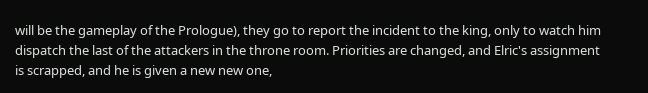will be the gameplay of the Prologue), they go to report the incident to the king, only to watch him dispatch the last of the attackers in the throne room. Priorities are changed, and Elric's assignment is scrapped, and he is given a new new one,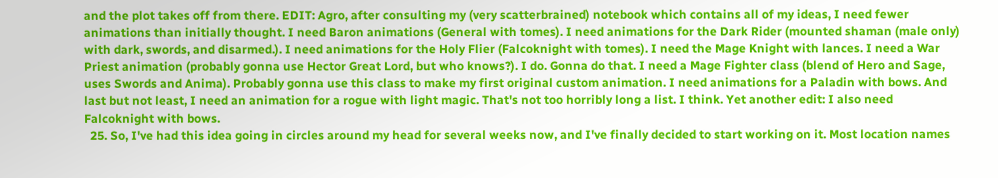and the plot takes off from there. EDIT: Agro, after consulting my (very scatterbrained) notebook which contains all of my ideas, I need fewer animations than initially thought. I need Baron animations (General with tomes). I need animations for the Dark Rider (mounted shaman (male only) with dark, swords, and disarmed.). I need animations for the Holy Flier (Falcoknight with tomes). I need the Mage Knight with lances. I need a War Priest animation (probably gonna use Hector Great Lord, but who knows?). I do. Gonna do that. I need a Mage Fighter class (blend of Hero and Sage, uses Swords and Anima). Probably gonna use this class to make my first original custom animation. I need animations for a Paladin with bows. And last but not least, I need an animation for a rogue with light magic. That's not too horribly long a list. I think. Yet another edit: I also need Falcoknight with bows.
  25. So, I've had this idea going in circles around my head for several weeks now, and I've finally decided to start working on it. Most location names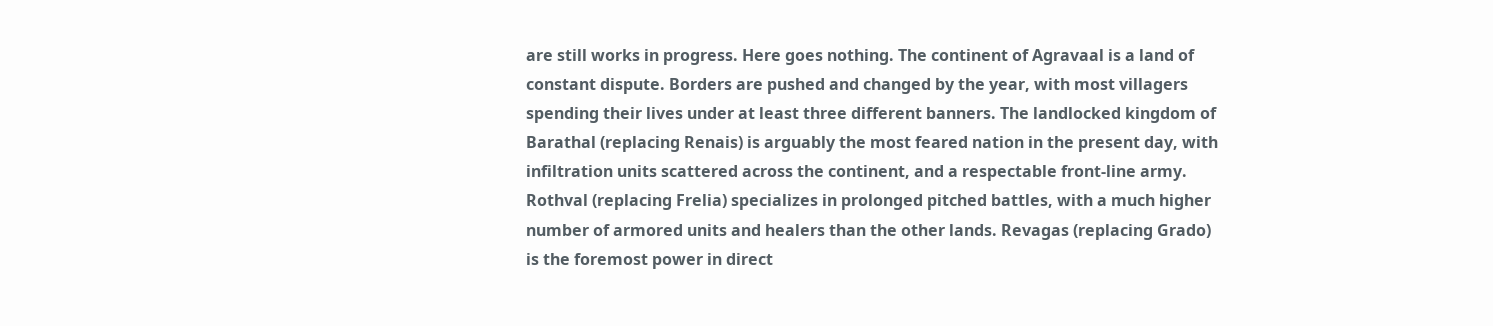are still works in progress. Here goes nothing. The continent of Agravaal is a land of constant dispute. Borders are pushed and changed by the year, with most villagers spending their lives under at least three different banners. The landlocked kingdom of Barathal (replacing Renais) is arguably the most feared nation in the present day, with infiltration units scattered across the continent, and a respectable front-line army. Rothval (replacing Frelia) specializes in prolonged pitched battles, with a much higher number of armored units and healers than the other lands. Revagas (replacing Grado) is the foremost power in direct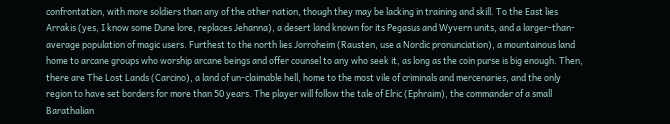confrontation, with more soldiers than any of the other nation, though they may be lacking in training and skill. To the East lies Arrakis (yes, I know some Dune lore, replaces Jehanna), a desert land known for its Pegasus and Wyvern units, and a larger-than-average population of magic users. Furthest to the north lies Jorroheim (Rausten, use a Nordic pronunciation), a mountainous land home to arcane groups who worship arcane beings and offer counsel to any who seek it, as long as the coin purse is big enough. Then, there are The Lost Lands (Carcino), a land of un-claimable hell, home to the most vile of criminals and mercenaries, and the only region to have set borders for more than 50 years. The player will follow the tale of Elric (Ephraim), the commander of a small Barathalian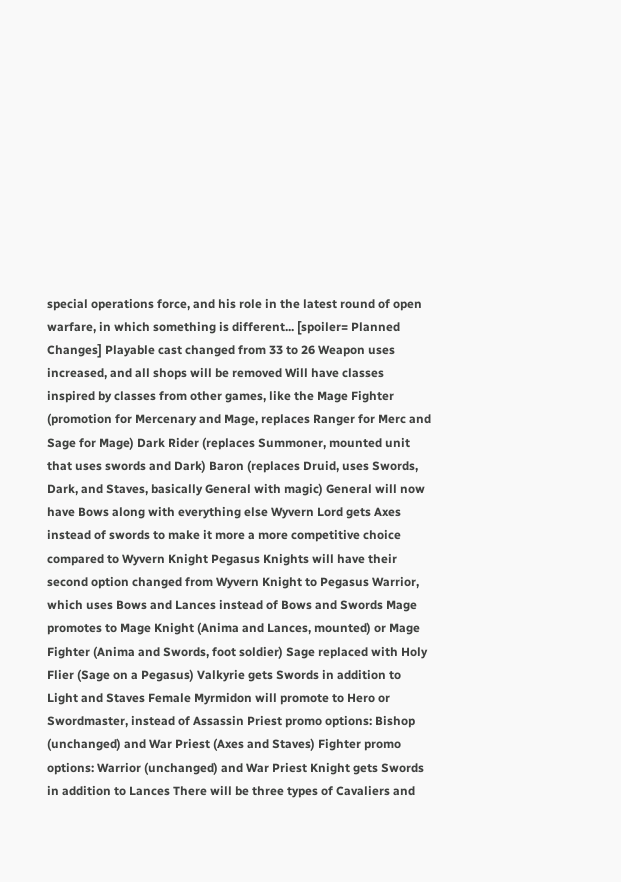special operations force, and his role in the latest round of open warfare, in which something is different... [spoiler= Planned Changes] Playable cast changed from 33 to 26 Weapon uses increased, and all shops will be removed Will have classes inspired by classes from other games, like the Mage Fighter (promotion for Mercenary and Mage, replaces Ranger for Merc and Sage for Mage) Dark Rider (replaces Summoner, mounted unit that uses swords and Dark) Baron (replaces Druid, uses Swords, Dark, and Staves, basically General with magic) General will now have Bows along with everything else Wyvern Lord gets Axes instead of swords to make it more a more competitive choice compared to Wyvern Knight Pegasus Knights will have their second option changed from Wyvern Knight to Pegasus Warrior, which uses Bows and Lances instead of Bows and Swords Mage promotes to Mage Knight (Anima and Lances, mounted) or Mage Fighter (Anima and Swords, foot soldier) Sage replaced with Holy Flier (Sage on a Pegasus) Valkyrie gets Swords in addition to Light and Staves Female Myrmidon will promote to Hero or Swordmaster, instead of Assassin Priest promo options: Bishop (unchanged) and War Priest (Axes and Staves) Fighter promo options: Warrior (unchanged) and War Priest Knight gets Swords in addition to Lances There will be three types of Cavaliers and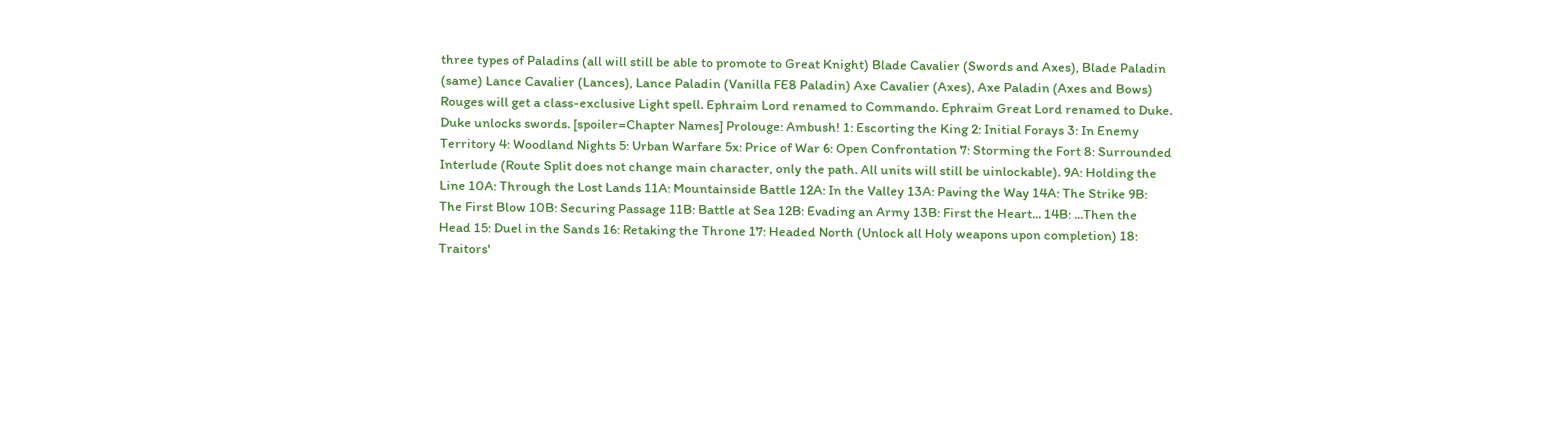three types of Paladins (all will still be able to promote to Great Knight) Blade Cavalier (Swords and Axes), Blade Paladin (same) Lance Cavalier (Lances), Lance Paladin (Vanilla FE8 Paladin) Axe Cavalier (Axes), Axe Paladin (Axes and Bows) Rouges will get a class-exclusive Light spell. Ephraim Lord renamed to Commando. Ephraim Great Lord renamed to Duke. Duke unlocks swords. [spoiler=Chapter Names] Prolouge: Ambush! 1: Escorting the King 2: Initial Forays 3: In Enemy Territory 4: Woodland Nights 5: Urban Warfare 5x: Price of War 6: Open Confrontation 7: Storming the Fort 8: Surrounded Interlude (Route Split does not change main character, only the path. All units will still be uinlockable). 9A: Holding the Line 10A: Through the Lost Lands 11A: Mountainside Battle 12A: In the Valley 13A: Paving the Way 14A: The Strike 9B: The First Blow 10B: Securing Passage 11B: Battle at Sea 12B: Evading an Army 13B: First the Heart... 14B: ...Then the Head 15: Duel in the Sands 16: Retaking the Throne 17: Headed North (Unlock all Holy weapons upon completion) 18: Traitors'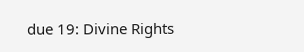due 19: Divine Rights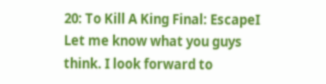20: To Kill A King Final: EscapeI Let me know what you guys think. I look forward to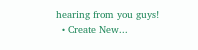hearing from you guys!
  • Create New...